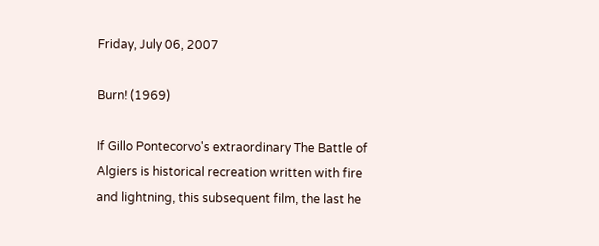Friday, July 06, 2007

Burn! (1969)

If Gillo Pontecorvo's extraordinary The Battle of Algiers is historical recreation written with fire and lightning, this subsequent film, the last he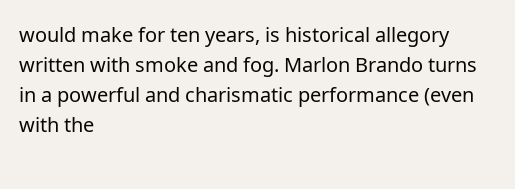would make for ten years, is historical allegory written with smoke and fog. Marlon Brando turns in a powerful and charismatic performance (even with the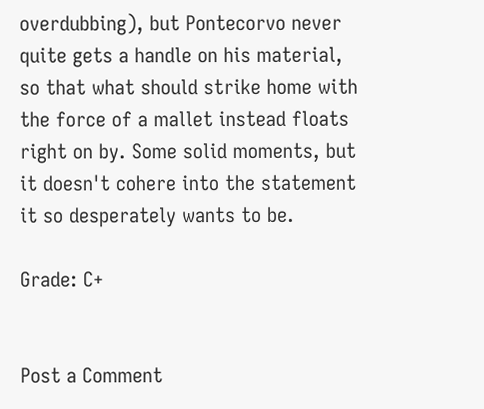overdubbing), but Pontecorvo never quite gets a handle on his material, so that what should strike home with the force of a mallet instead floats right on by. Some solid moments, but it doesn't cohere into the statement it so desperately wants to be.

Grade: C+


Post a Comment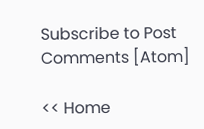Subscribe to Post Comments [Atom]

<< Home